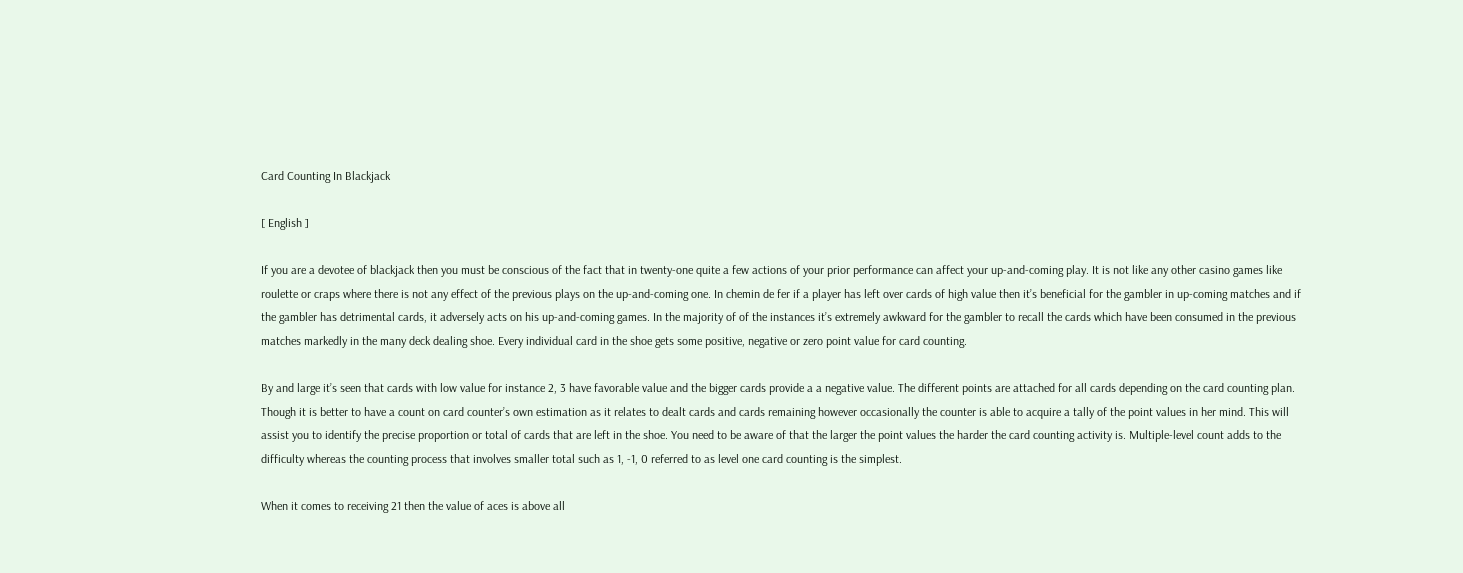Card Counting In Blackjack

[ English ]

If you are a devotee of blackjack then you must be conscious of the fact that in twenty-one quite a few actions of your prior performance can affect your up-and-coming play. It is not like any other casino games like roulette or craps where there is not any effect of the previous plays on the up-and-coming one. In chemin de fer if a player has left over cards of high value then it’s beneficial for the gambler in up-coming matches and if the gambler has detrimental cards, it adversely acts on his up-and-coming games. In the majority of of the instances it’s extremely awkward for the gambler to recall the cards which have been consumed in the previous matches markedly in the many deck dealing shoe. Every individual card in the shoe gets some positive, negative or zero point value for card counting.

By and large it’s seen that cards with low value for instance 2, 3 have favorable value and the bigger cards provide a a negative value. The different points are attached for all cards depending on the card counting plan. Though it is better to have a count on card counter’s own estimation as it relates to dealt cards and cards remaining however occasionally the counter is able to acquire a tally of the point values in her mind. This will assist you to identify the precise proportion or total of cards that are left in the shoe. You need to be aware of that the larger the point values the harder the card counting activity is. Multiple-level count adds to the difficulty whereas the counting process that involves smaller total such as 1, -1, 0 referred to as level one card counting is the simplest.

When it comes to receiving 21 then the value of aces is above all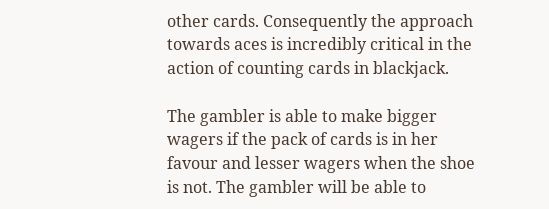other cards. Consequently the approach towards aces is incredibly critical in the action of counting cards in blackjack.

The gambler is able to make bigger wagers if the pack of cards is in her favour and lesser wagers when the shoe is not. The gambler will be able to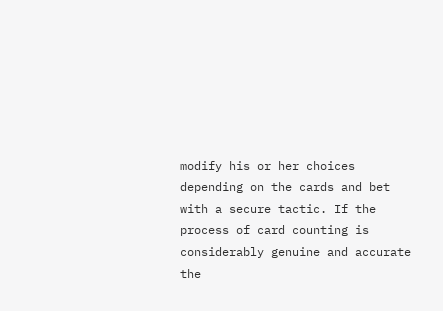modify his or her choices depending on the cards and bet with a secure tactic. If the process of card counting is considerably genuine and accurate the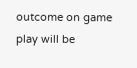outcome on game play will be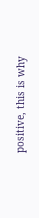positive, this is why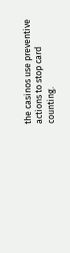the casinos use preventive actions to stop card counting.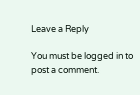Leave a Reply

You must be logged in to post a comment.